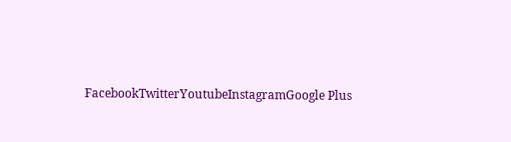FacebookTwitterYoutubeInstagramGoogle Plus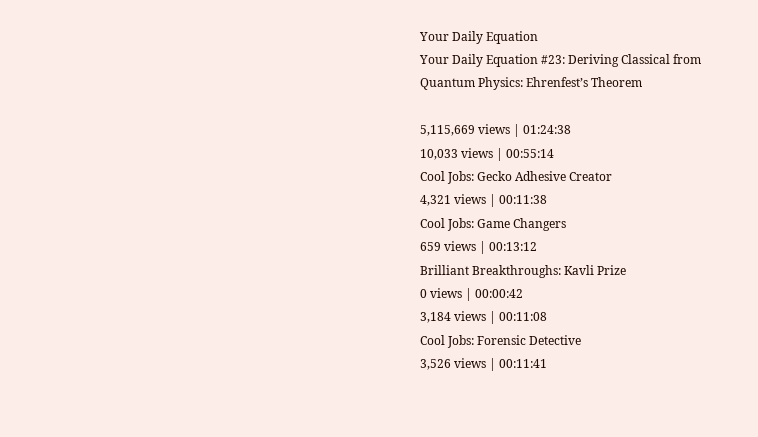Your Daily Equation
Your Daily Equation #23: Deriving Classical from Quantum Physics: Ehrenfest’s Theorem

5,115,669 views | 01:24:38
10,033 views | 00:55:14
Cool Jobs: Gecko Adhesive Creator
4,321 views | 00:11:38
Cool Jobs: Game Changers
659 views | 00:13:12
Brilliant Breakthroughs: Kavli Prize
0 views | 00:00:42
3,184 views | 00:11:08
Cool Jobs: Forensic Detective
3,526 views | 00:11:41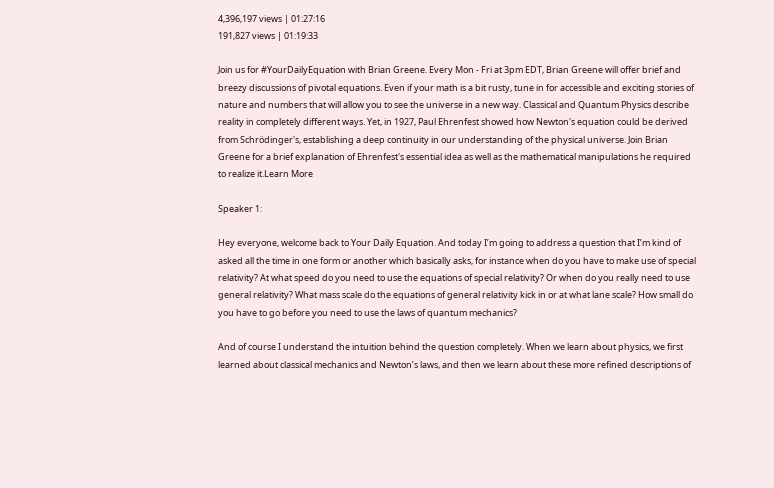4,396,197 views | 01:27:16
191,827 views | 01:19:33

Join us for #YourDailyEquation with Brian Greene. Every Mon - Fri at 3pm EDT, Brian Greene will offer brief and breezy discussions of pivotal equations. Even if your math is a bit rusty, tune in for accessible and exciting stories of nature and numbers that will allow you to see the universe in a new way. Classical and Quantum Physics describe reality in completely different ways. Yet, in 1927, Paul Ehrenfest showed how Newton's equation could be derived from Schrödinger's, establishing a deep continuity in our understanding of the physical universe. Join Brian Greene for a brief explanation of Ehrenfest's essential idea as well as the mathematical manipulations he required to realize it.Learn More

Speaker 1:

Hey everyone, welcome back to Your Daily Equation. And today I’m going to address a question that I’m kind of asked all the time in one form or another which basically asks, for instance when do you have to make use of special relativity? At what speed do you need to use the equations of special relativity? Or when do you really need to use general relativity? What mass scale do the equations of general relativity kick in or at what lane scale? How small do you have to go before you need to use the laws of quantum mechanics?

And of course I understand the intuition behind the question completely. When we learn about physics, we first learned about classical mechanics and Newton’s laws, and then we learn about these more refined descriptions of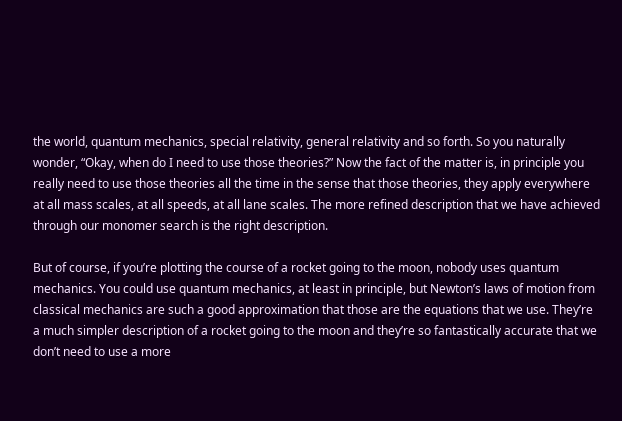the world, quantum mechanics, special relativity, general relativity and so forth. So you naturally wonder, “Okay, when do I need to use those theories?” Now the fact of the matter is, in principle you really need to use those theories all the time in the sense that those theories, they apply everywhere at all mass scales, at all speeds, at all lane scales. The more refined description that we have achieved through our monomer search is the right description.

But of course, if you’re plotting the course of a rocket going to the moon, nobody uses quantum mechanics. You could use quantum mechanics, at least in principle, but Newton’s laws of motion from classical mechanics are such a good approximation that those are the equations that we use. They’re a much simpler description of a rocket going to the moon and they’re so fantastically accurate that we don’t need to use a more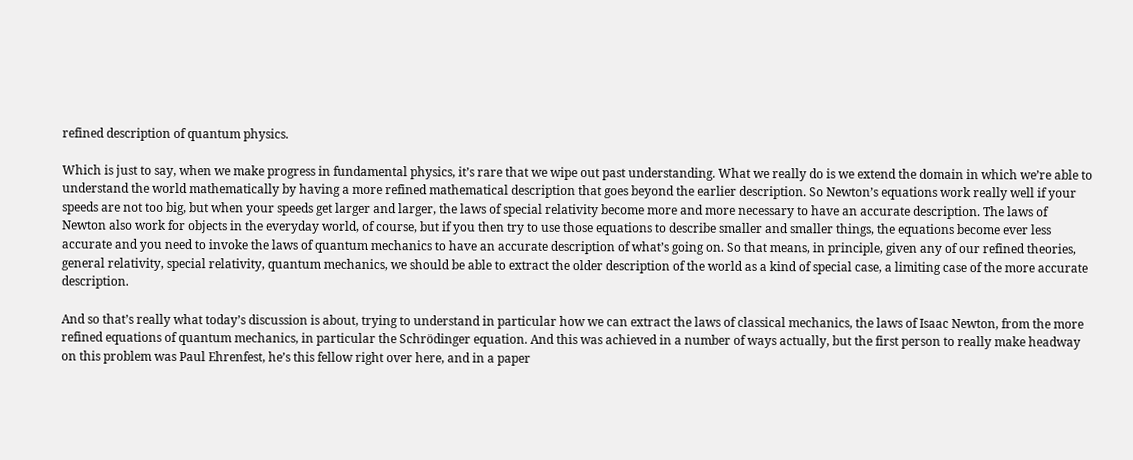refined description of quantum physics.

Which is just to say, when we make progress in fundamental physics, it’s rare that we wipe out past understanding. What we really do is we extend the domain in which we’re able to understand the world mathematically by having a more refined mathematical description that goes beyond the earlier description. So Newton’s equations work really well if your speeds are not too big, but when your speeds get larger and larger, the laws of special relativity become more and more necessary to have an accurate description. The laws of Newton also work for objects in the everyday world, of course, but if you then try to use those equations to describe smaller and smaller things, the equations become ever less accurate and you need to invoke the laws of quantum mechanics to have an accurate description of what’s going on. So that means, in principle, given any of our refined theories, general relativity, special relativity, quantum mechanics, we should be able to extract the older description of the world as a kind of special case, a limiting case of the more accurate description.

And so that’s really what today’s discussion is about, trying to understand in particular how we can extract the laws of classical mechanics, the laws of Isaac Newton, from the more refined equations of quantum mechanics, in particular the Schrödinger equation. And this was achieved in a number of ways actually, but the first person to really make headway on this problem was Paul Ehrenfest, he’s this fellow right over here, and in a paper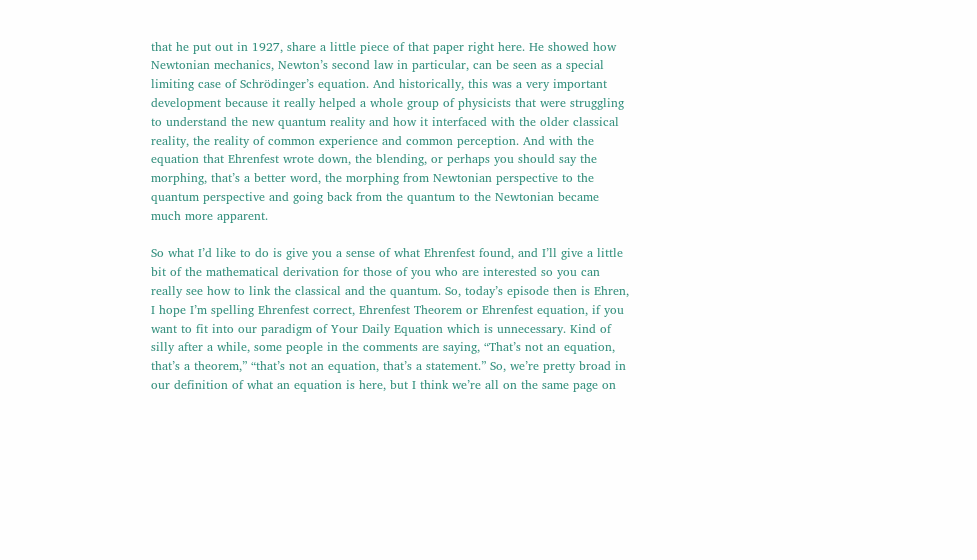that he put out in 1927, share a little piece of that paper right here. He showed how Newtonian mechanics, Newton’s second law in particular, can be seen as a special limiting case of Schrödinger’s equation. And historically, this was a very important development because it really helped a whole group of physicists that were struggling to understand the new quantum reality and how it interfaced with the older classical reality, the reality of common experience and common perception. And with the equation that Ehrenfest wrote down, the blending, or perhaps you should say the morphing, that’s a better word, the morphing from Newtonian perspective to the quantum perspective and going back from the quantum to the Newtonian became much more apparent.

So what I’d like to do is give you a sense of what Ehrenfest found, and I’ll give a little bit of the mathematical derivation for those of you who are interested so you can really see how to link the classical and the quantum. So, today’s episode then is Ehren, I hope I’m spelling Ehrenfest correct, Ehrenfest Theorem or Ehrenfest equation, if you want to fit into our paradigm of Your Daily Equation which is unnecessary. Kind of silly after a while, some people in the comments are saying, “That’s not an equation, that’s a theorem,” “that’s not an equation, that’s a statement.” So, we’re pretty broad in our definition of what an equation is here, but I think we’re all on the same page on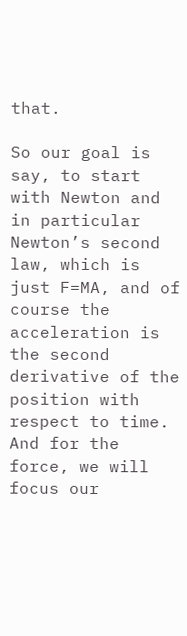that.

So our goal is say, to start with Newton and in particular Newton’s second law, which is just F=MA, and of course the acceleration is the second derivative of the position with respect to time. And for the force, we will focus our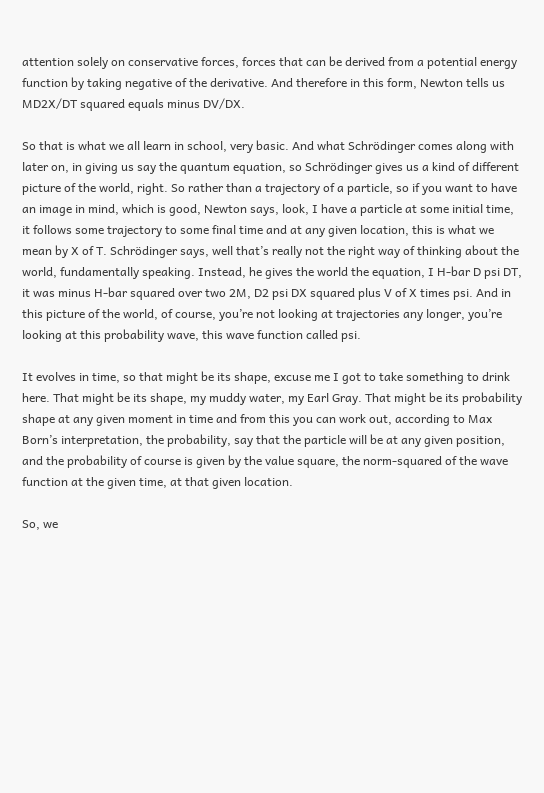attention solely on conservative forces, forces that can be derived from a potential energy function by taking negative of the derivative. And therefore in this form, Newton tells us MD2X/DT squared equals minus DV/DX.

So that is what we all learn in school, very basic. And what Schrödinger comes along with later on, in giving us say the quantum equation, so Schrödinger gives us a kind of different picture of the world, right. So rather than a trajectory of a particle, so if you want to have an image in mind, which is good, Newton says, look, I have a particle at some initial time, it follows some trajectory to some final time and at any given location, this is what we mean by X of T. Schrödinger says, well that’s really not the right way of thinking about the world, fundamentally speaking. Instead, he gives the world the equation, I H-bar D psi DT, it was minus H-bar squared over two 2M, D2 psi DX squared plus V of X times psi. And in this picture of the world, of course, you’re not looking at trajectories any longer, you’re looking at this probability wave, this wave function called psi.

It evolves in time, so that might be its shape, excuse me I got to take something to drink here. That might be its shape, my muddy water, my Earl Gray. That might be its probability shape at any given moment in time and from this you can work out, according to Max Born’s interpretation, the probability, say that the particle will be at any given position, and the probability of course is given by the value square, the norm-squared of the wave function at the given time, at that given location.

So, we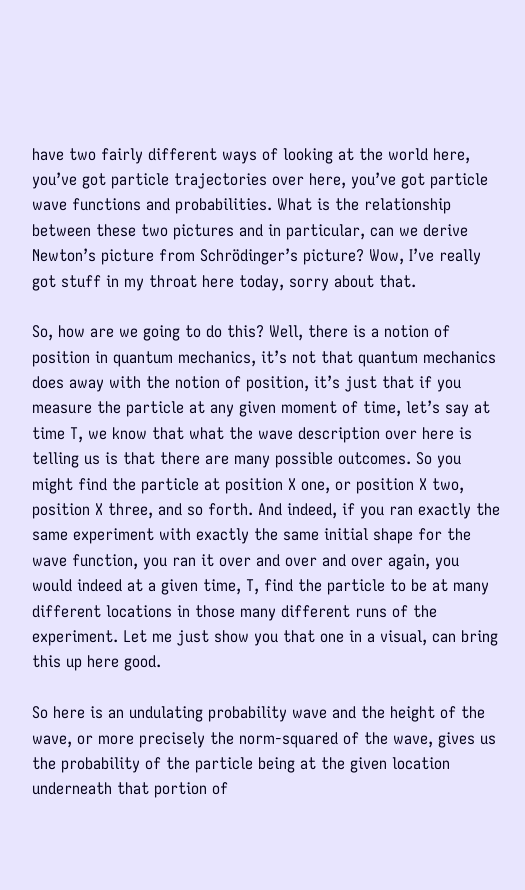have two fairly different ways of looking at the world here, you’ve got particle trajectories over here, you’ve got particle wave functions and probabilities. What is the relationship between these two pictures and in particular, can we derive Newton’s picture from Schrödinger’s picture? Wow, I’ve really got stuff in my throat here today, sorry about that.

So, how are we going to do this? Well, there is a notion of position in quantum mechanics, it’s not that quantum mechanics does away with the notion of position, it’s just that if you measure the particle at any given moment of time, let’s say at time T, we know that what the wave description over here is telling us is that there are many possible outcomes. So you might find the particle at position X one, or position X two, position X three, and so forth. And indeed, if you ran exactly the same experiment with exactly the same initial shape for the wave function, you ran it over and over and over again, you would indeed at a given time, T, find the particle to be at many different locations in those many different runs of the experiment. Let me just show you that one in a visual, can bring this up here good.

So here is an undulating probability wave and the height of the wave, or more precisely the norm-squared of the wave, gives us the probability of the particle being at the given location underneath that portion of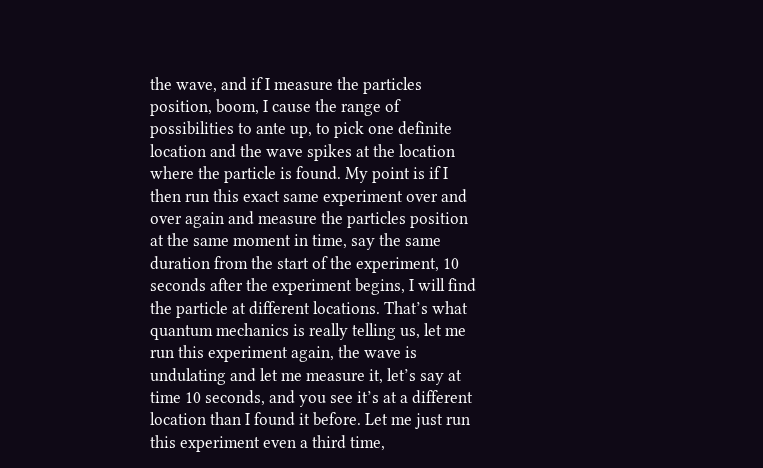the wave, and if I measure the particles position, boom, I cause the range of possibilities to ante up, to pick one definite location and the wave spikes at the location where the particle is found. My point is if I then run this exact same experiment over and over again and measure the particles position at the same moment in time, say the same duration from the start of the experiment, 10 seconds after the experiment begins, I will find the particle at different locations. That’s what quantum mechanics is really telling us, let me run this experiment again, the wave is undulating and let me measure it, let’s say at time 10 seconds, and you see it’s at a different location than I found it before. Let me just run this experiment even a third time,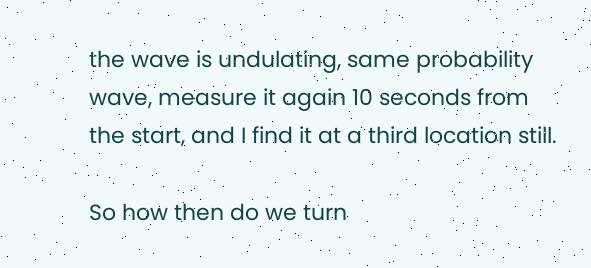the wave is undulating, same probability wave, measure it again 10 seconds from the start, and I find it at a third location still.

So how then do we turn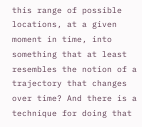this range of possible locations, at a given moment in time, into something that at least resembles the notion of a trajectory that changes over time? And there is a technique for doing that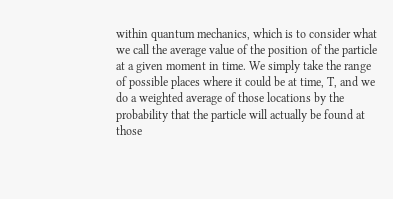within quantum mechanics, which is to consider what we call the average value of the position of the particle at a given moment in time. We simply take the range of possible places where it could be at time, T, and we do a weighted average of those locations by the probability that the particle will actually be found at those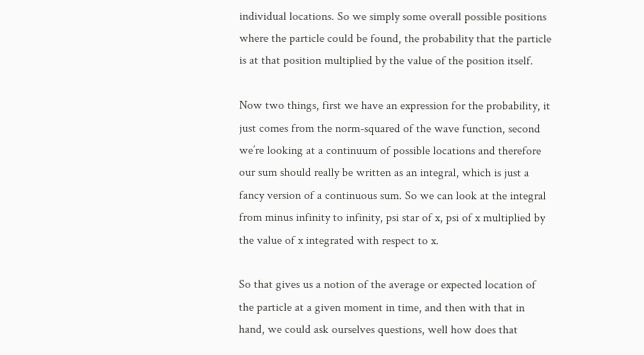individual locations. So we simply some overall possible positions where the particle could be found, the probability that the particle is at that position multiplied by the value of the position itself.

Now two things, first we have an expression for the probability, it just comes from the norm-squared of the wave function, second we’re looking at a continuum of possible locations and therefore our sum should really be written as an integral, which is just a fancy version of a continuous sum. So we can look at the integral from minus infinity to infinity, psi star of x, psi of x multiplied by the value of x integrated with respect to x.

So that gives us a notion of the average or expected location of the particle at a given moment in time, and then with that in hand, we could ask ourselves questions, well how does that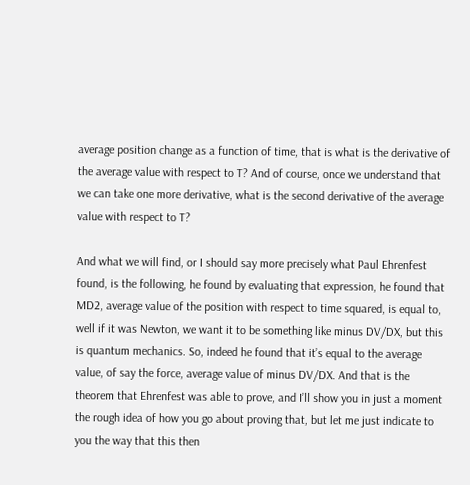average position change as a function of time, that is what is the derivative of the average value with respect to T? And of course, once we understand that we can take one more derivative, what is the second derivative of the average value with respect to T?

And what we will find, or I should say more precisely what Paul Ehrenfest found, is the following, he found by evaluating that expression, he found that MD2, average value of the position with respect to time squared, is equal to, well if it was Newton, we want it to be something like minus DV/DX, but this is quantum mechanics. So, indeed he found that it’s equal to the average value, of say the force, average value of minus DV/DX. And that is the theorem that Ehrenfest was able to prove, and I’ll show you in just a moment the rough idea of how you go about proving that, but let me just indicate to you the way that this then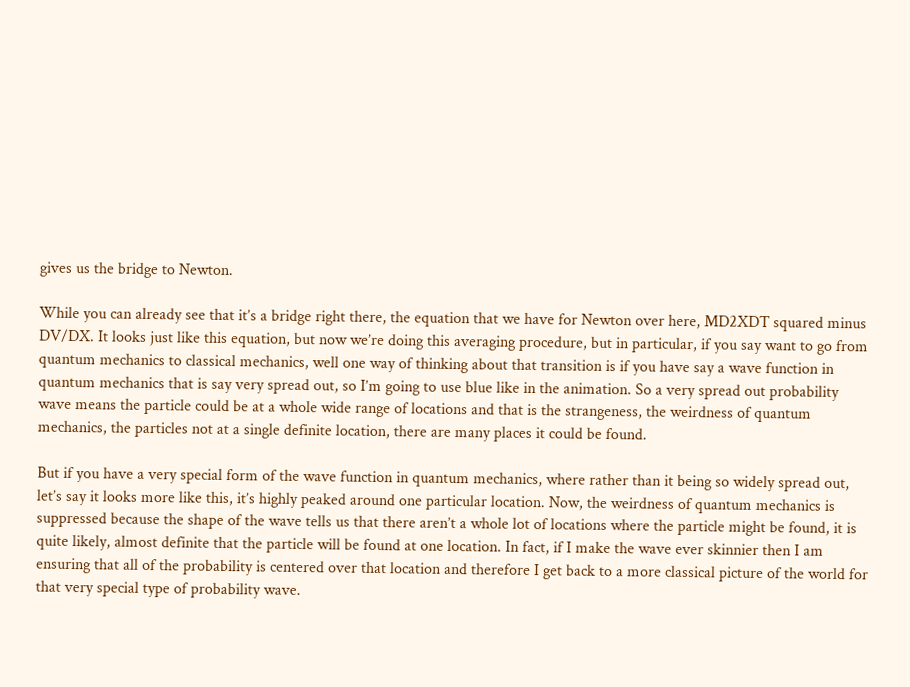gives us the bridge to Newton.

While you can already see that it’s a bridge right there, the equation that we have for Newton over here, MD2XDT squared minus DV/DX. It looks just like this equation, but now we’re doing this averaging procedure, but in particular, if you say want to go from quantum mechanics to classical mechanics, well one way of thinking about that transition is if you have say a wave function in quantum mechanics that is say very spread out, so I’m going to use blue like in the animation. So a very spread out probability wave means the particle could be at a whole wide range of locations and that is the strangeness, the weirdness of quantum mechanics, the particles not at a single definite location, there are many places it could be found.

But if you have a very special form of the wave function in quantum mechanics, where rather than it being so widely spread out, let’s say it looks more like this, it’s highly peaked around one particular location. Now, the weirdness of quantum mechanics is suppressed because the shape of the wave tells us that there aren’t a whole lot of locations where the particle might be found, it is quite likely, almost definite that the particle will be found at one location. In fact, if I make the wave ever skinnier then I am ensuring that all of the probability is centered over that location and therefore I get back to a more classical picture of the world for that very special type of probability wave.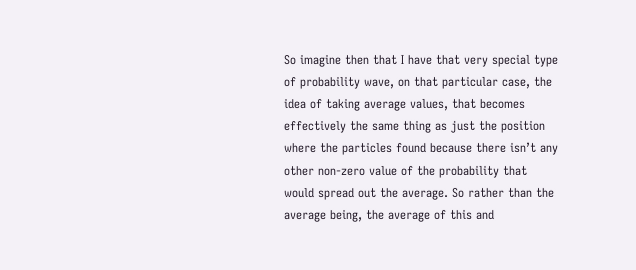So imagine then that I have that very special type of probability wave, on that particular case, the idea of taking average values, that becomes effectively the same thing as just the position where the particles found because there isn’t any other non-zero value of the probability that would spread out the average. So rather than the average being, the average of this and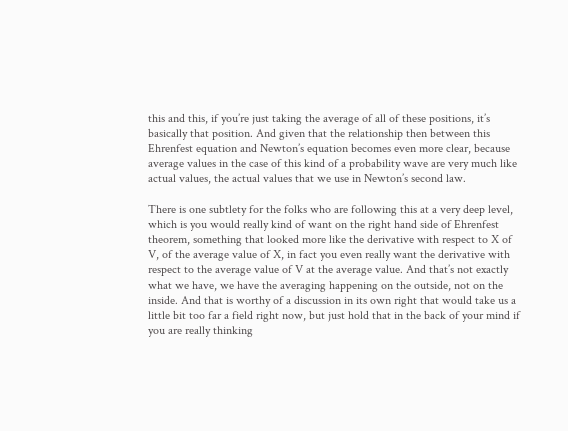this and this, if you’re just taking the average of all of these positions, it’s basically that position. And given that the relationship then between this Ehrenfest equation and Newton’s equation becomes even more clear, because average values in the case of this kind of a probability wave are very much like actual values, the actual values that we use in Newton’s second law.

There is one subtlety for the folks who are following this at a very deep level, which is you would really kind of want on the right hand side of Ehrenfest theorem, something that looked more like the derivative with respect to X of V, of the average value of X, in fact you even really want the derivative with respect to the average value of V at the average value. And that’s not exactly what we have, we have the averaging happening on the outside, not on the inside. And that is worthy of a discussion in its own right that would take us a little bit too far a field right now, but just hold that in the back of your mind if you are really thinking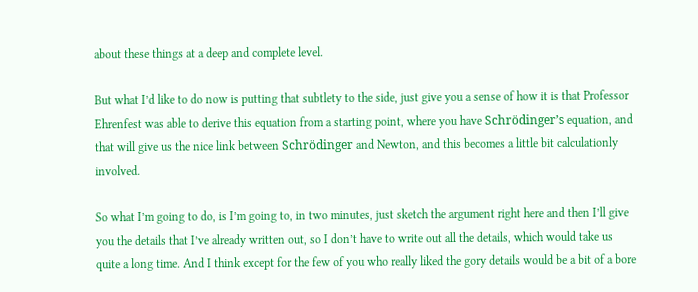about these things at a deep and complete level.

But what I’d like to do now is putting that subtlety to the side, just give you a sense of how it is that Professor Ehrenfest was able to derive this equation from a starting point, where you have Schrödinger’s equation, and that will give us the nice link between Schrödinger and Newton, and this becomes a little bit calculationly involved.

So what I’m going to do, is I’m going to, in two minutes, just sketch the argument right here and then I’ll give you the details that I’ve already written out, so I don’t have to write out all the details, which would take us quite a long time. And I think except for the few of you who really liked the gory details would be a bit of a bore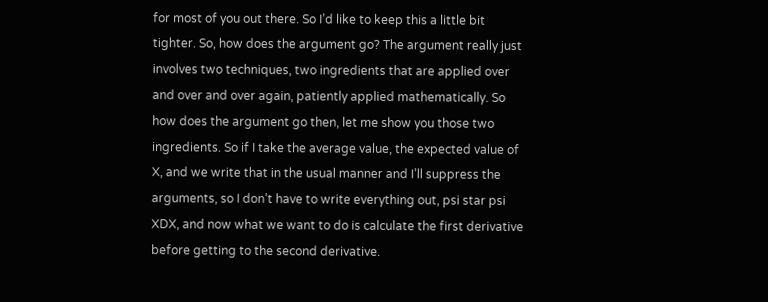for most of you out there. So I’d like to keep this a little bit tighter. So, how does the argument go? The argument really just involves two techniques, two ingredients that are applied over and over and over again, patiently applied mathematically. So how does the argument go then, let me show you those two ingredients. So if I take the average value, the expected value of X, and we write that in the usual manner and I’ll suppress the arguments, so I don’t have to write everything out, psi star psi XDX, and now what we want to do is calculate the first derivative before getting to the second derivative.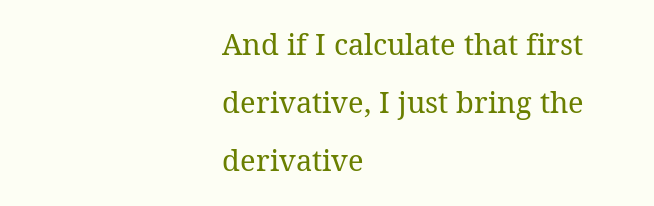And if I calculate that first derivative, I just bring the derivative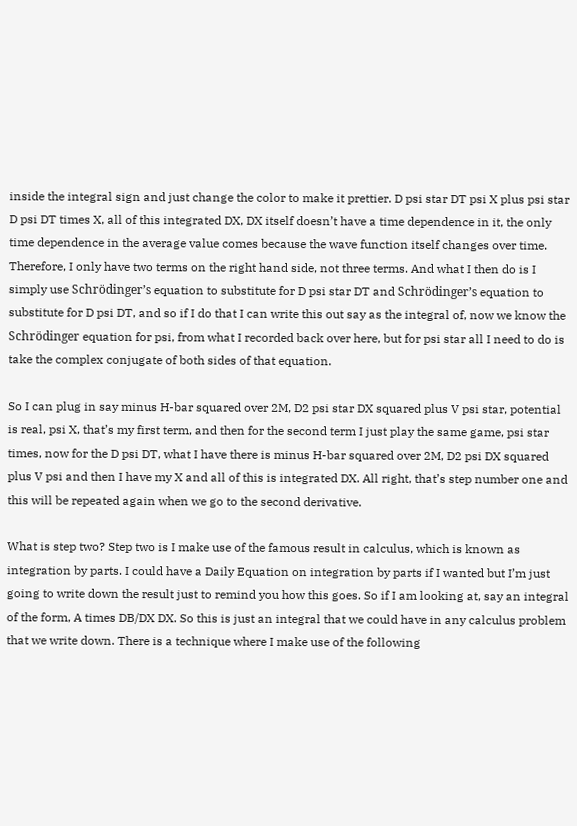inside the integral sign and just change the color to make it prettier. D psi star DT psi X plus psi star D psi DT times X, all of this integrated DX, DX itself doesn’t have a time dependence in it, the only time dependence in the average value comes because the wave function itself changes over time. Therefore, I only have two terms on the right hand side, not three terms. And what I then do is I simply use Schrödinger’s equation to substitute for D psi star DT and Schrödinger’s equation to substitute for D psi DT, and so if I do that I can write this out say as the integral of, now we know the Schrödinger equation for psi, from what I recorded back over here, but for psi star all I need to do is take the complex conjugate of both sides of that equation.

So I can plug in say minus H-bar squared over 2M, D2 psi star DX squared plus V psi star, potential is real, psi X, that’s my first term, and then for the second term I just play the same game, psi star times, now for the D psi DT, what I have there is minus H-bar squared over 2M, D2 psi DX squared plus V psi and then I have my X and all of this is integrated DX. All right, that’s step number one and this will be repeated again when we go to the second derivative.

What is step two? Step two is I make use of the famous result in calculus, which is known as integration by parts. I could have a Daily Equation on integration by parts if I wanted but I’m just going to write down the result just to remind you how this goes. So if I am looking at, say an integral of the form, A times DB/DX DX. So this is just an integral that we could have in any calculus problem that we write down. There is a technique where I make use of the following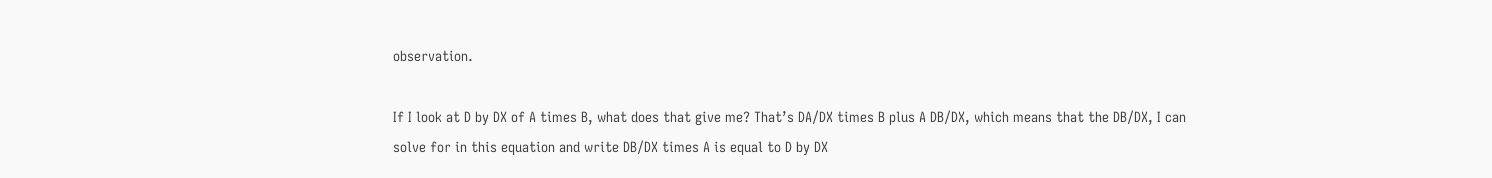observation.

If I look at D by DX of A times B, what does that give me? That’s DA/DX times B plus A DB/DX, which means that the DB/DX, I can solve for in this equation and write DB/DX times A is equal to D by DX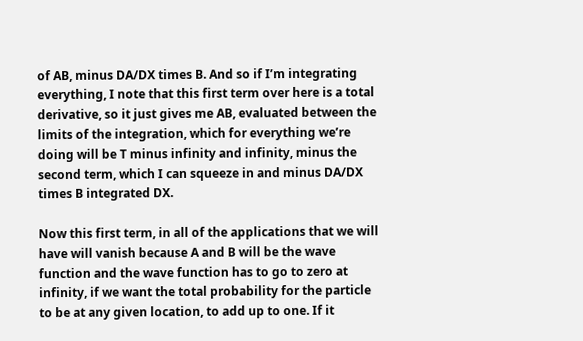of AB, minus DA/DX times B. And so if I’m integrating everything, I note that this first term over here is a total derivative, so it just gives me AB, evaluated between the limits of the integration, which for everything we’re doing will be T minus infinity and infinity, minus the second term, which I can squeeze in and minus DA/DX times B integrated DX.

Now this first term, in all of the applications that we will have will vanish because A and B will be the wave function and the wave function has to go to zero at infinity, if we want the total probability for the particle to be at any given location, to add up to one. If it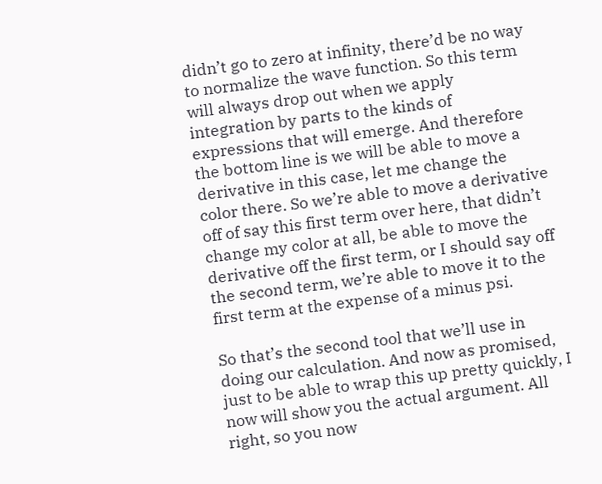didn’t go to zero at infinity, there’d be no way to normalize the wave function. So this term will always drop out when we apply integration by parts to the kinds of expressions that will emerge. And therefore the bottom line is we will be able to move a derivative in this case, let me change the color there. So we’re able to move a derivative off of say this first term over here, that didn’t change my color at all, be able to move the derivative off the first term, or I should say off the second term, we’re able to move it to the first term at the expense of a minus psi.

So that’s the second tool that we’ll use in doing our calculation. And now as promised, just to be able to wrap this up pretty quickly, I now will show you the actual argument. All right, so you now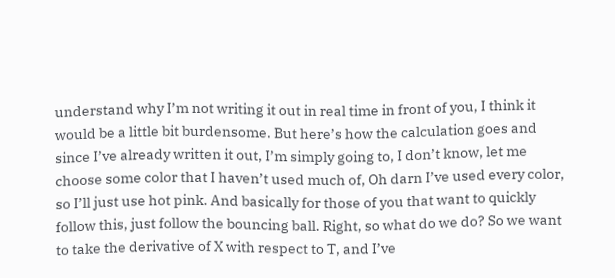understand why I’m not writing it out in real time in front of you, I think it would be a little bit burdensome. But here’s how the calculation goes and since I’ve already written it out, I’m simply going to, I don’t know, let me choose some color that I haven’t used much of, Oh darn I’ve used every color, so I’ll just use hot pink. And basically for those of you that want to quickly follow this, just follow the bouncing ball. Right, so what do we do? So we want to take the derivative of X with respect to T, and I’ve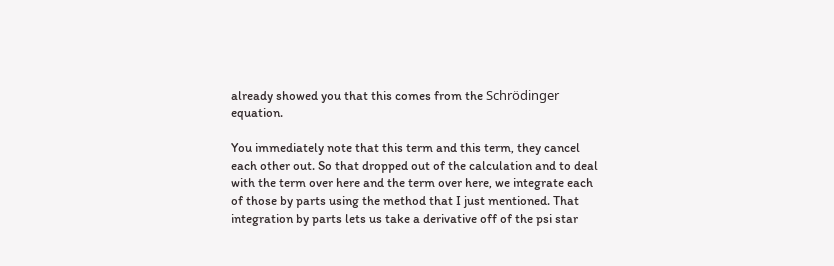already showed you that this comes from the Schrödinger equation.

You immediately note that this term and this term, they cancel each other out. So that dropped out of the calculation and to deal with the term over here and the term over here, we integrate each of those by parts using the method that I just mentioned. That integration by parts lets us take a derivative off of the psi star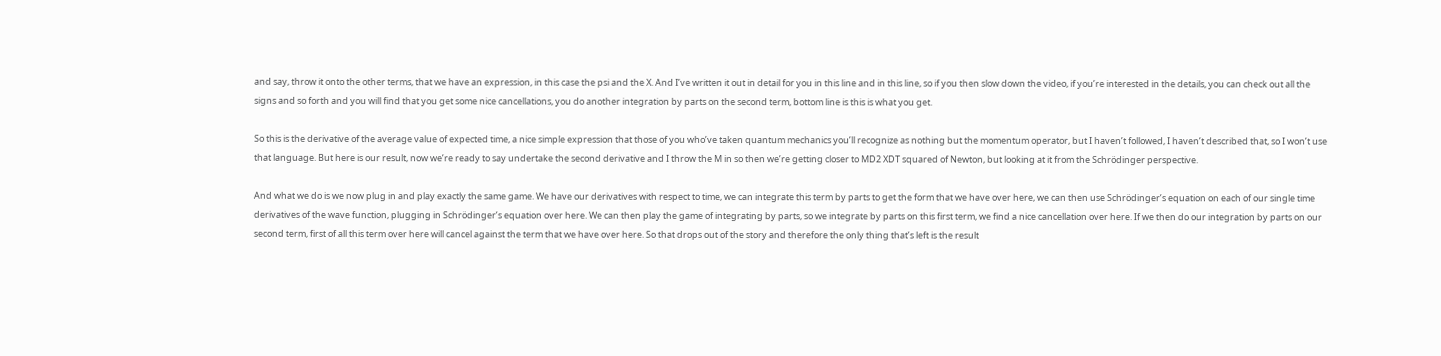and say, throw it onto the other terms, that we have an expression, in this case the psi and the X. And I’ve written it out in detail for you in this line and in this line, so if you then slow down the video, if you’re interested in the details, you can check out all the signs and so forth and you will find that you get some nice cancellations, you do another integration by parts on the second term, bottom line is this is what you get.

So this is the derivative of the average value of expected time, a nice simple expression that those of you who’ve taken quantum mechanics you’ll recognize as nothing but the momentum operator, but I haven’t followed, I haven’t described that, so I won’t use that language. But here is our result, now we’re ready to say undertake the second derivative and I throw the M in so then we’re getting closer to MD2 XDT squared of Newton, but looking at it from the Schrödinger perspective.

And what we do is we now plug in and play exactly the same game. We have our derivatives with respect to time, we can integrate this term by parts to get the form that we have over here, we can then use Schrödinger’s equation on each of our single time derivatives of the wave function, plugging in Schrödinger’s equation over here. We can then play the game of integrating by parts, so we integrate by parts on this first term, we find a nice cancellation over here. If we then do our integration by parts on our second term, first of all this term over here will cancel against the term that we have over here. So that drops out of the story and therefore the only thing that’s left is the result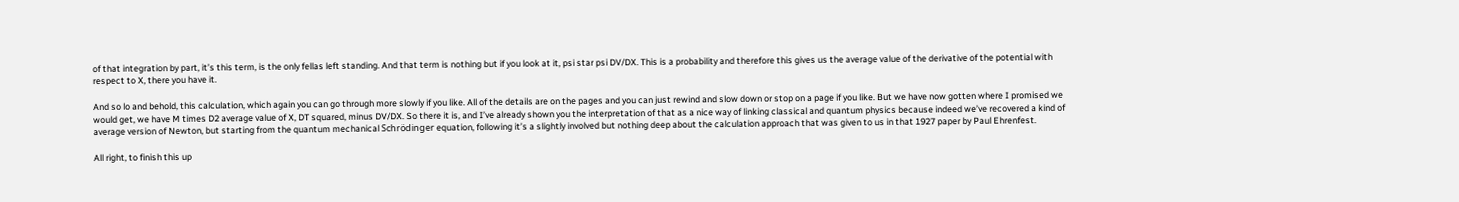of that integration by part, it’s this term, is the only fellas left standing. And that term is nothing but if you look at it, psi star psi DV/DX. This is a probability and therefore this gives us the average value of the derivative of the potential with respect to X, there you have it.

And so lo and behold, this calculation, which again you can go through more slowly if you like. All of the details are on the pages and you can just rewind and slow down or stop on a page if you like. But we have now gotten where I promised we would get, we have M times D2 average value of X, DT squared, minus DV/DX. So there it is, and I’ve already shown you the interpretation of that as a nice way of linking classical and quantum physics because indeed we’ve recovered a kind of average version of Newton, but starting from the quantum mechanical Schrödinger equation, following it’s a slightly involved but nothing deep about the calculation approach that was given to us in that 1927 paper by Paul Ehrenfest.

All right, to finish this up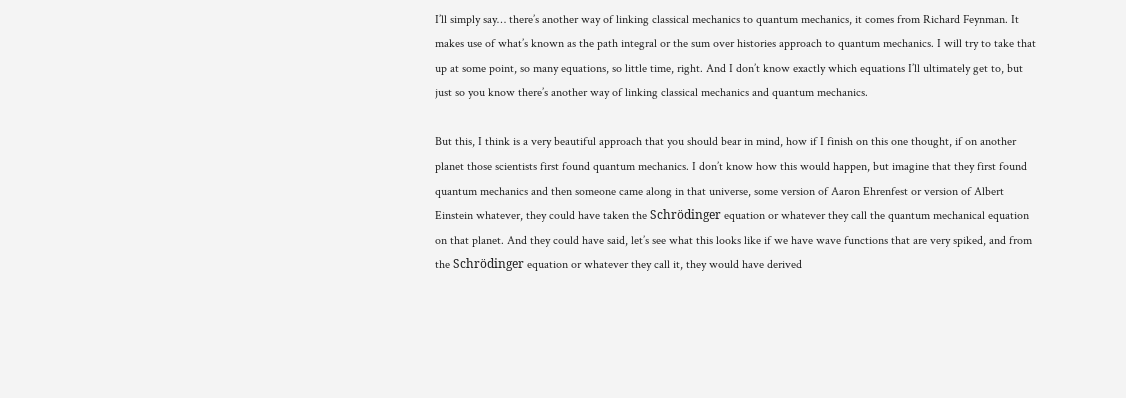I’ll simply say… there’s another way of linking classical mechanics to quantum mechanics, it comes from Richard Feynman. It makes use of what’s known as the path integral or the sum over histories approach to quantum mechanics. I will try to take that up at some point, so many equations, so little time, right. And I don’t know exactly which equations I’ll ultimately get to, but just so you know there’s another way of linking classical mechanics and quantum mechanics.

But this, I think is a very beautiful approach that you should bear in mind, how if I finish on this one thought, if on another planet those scientists first found quantum mechanics. I don’t know how this would happen, but imagine that they first found quantum mechanics and then someone came along in that universe, some version of Aaron Ehrenfest or version of Albert Einstein whatever, they could have taken the Schrödinger equation or whatever they call the quantum mechanical equation on that planet. And they could have said, let’s see what this looks like if we have wave functions that are very spiked, and from the Schrödinger equation or whatever they call it, they would have derived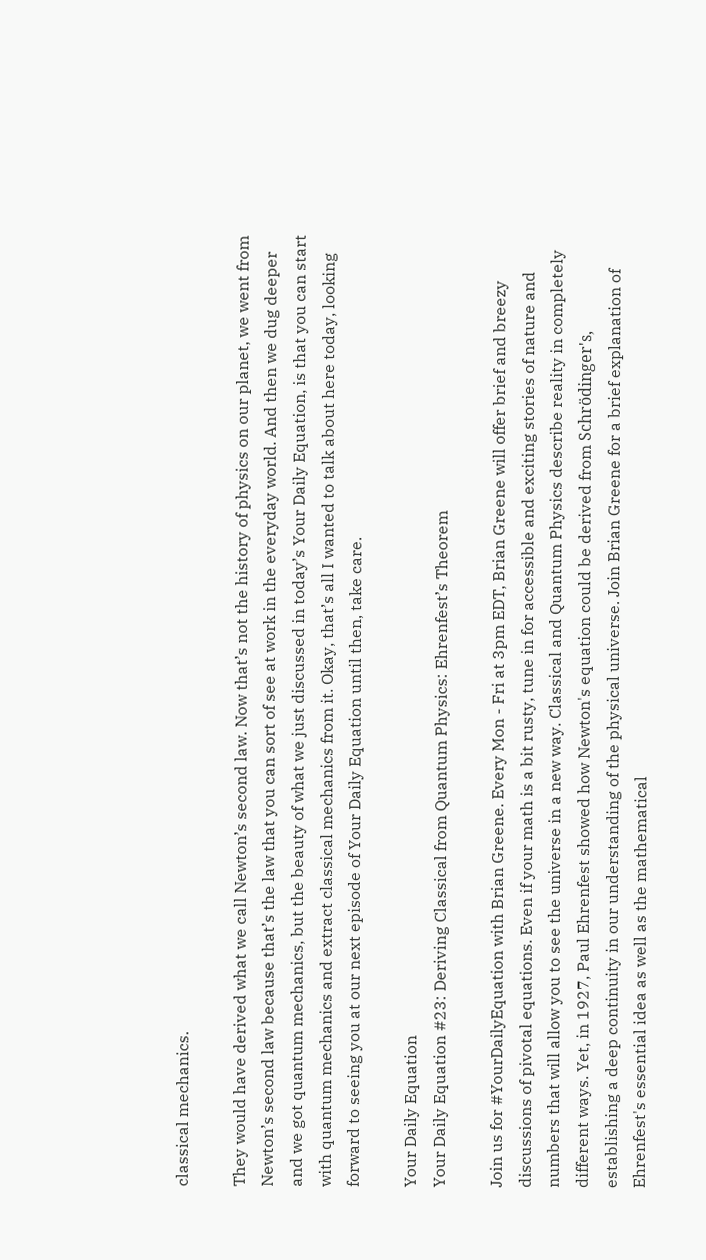classical mechanics.

They would have derived what we call Newton’s second law. Now that’s not the history of physics on our planet, we went from Newton’s second law because that’s the law that you can sort of see at work in the everyday world. And then we dug deeper and we got quantum mechanics, but the beauty of what we just discussed in today’s Your Daily Equation, is that you can start with quantum mechanics and extract classical mechanics from it. Okay, that’s all I wanted to talk about here today, looking forward to seeing you at our next episode of Your Daily Equation until then, take care.

Your Daily Equation
Your Daily Equation #23: Deriving Classical from Quantum Physics: Ehrenfest’s Theorem

Join us for #YourDailyEquation with Brian Greene. Every Mon - Fri at 3pm EDT, Brian Greene will offer brief and breezy discussions of pivotal equations. Even if your math is a bit rusty, tune in for accessible and exciting stories of nature and numbers that will allow you to see the universe in a new way. Classical and Quantum Physics describe reality in completely different ways. Yet, in 1927, Paul Ehrenfest showed how Newton's equation could be derived from Schrödinger's, establishing a deep continuity in our understanding of the physical universe. Join Brian Greene for a brief explanation of Ehrenfest's essential idea as well as the mathematical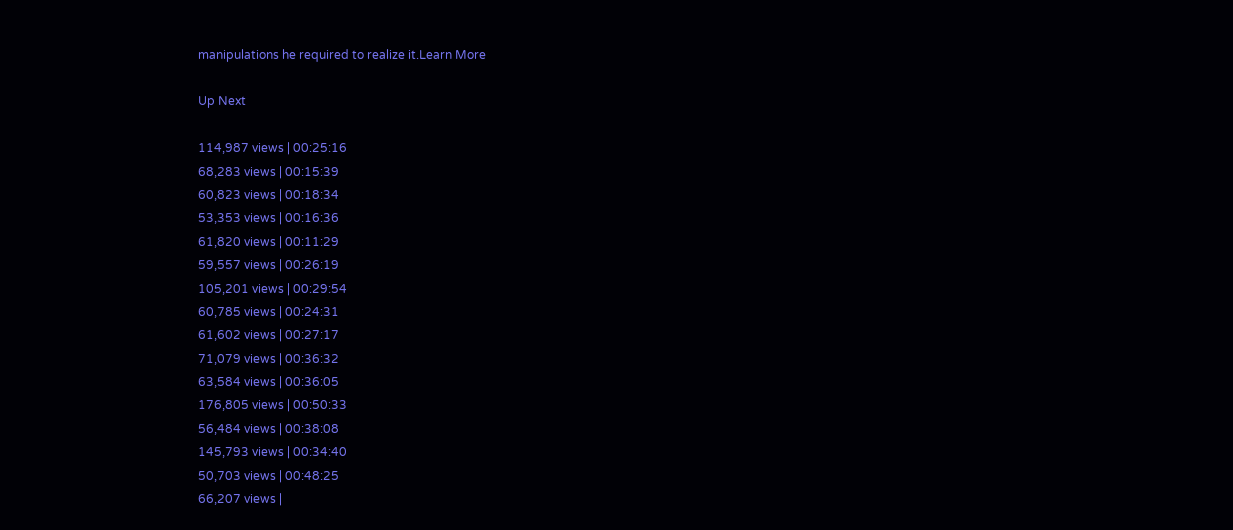manipulations he required to realize it.Learn More

Up Next

114,987 views | 00:25:16
68,283 views | 00:15:39
60,823 views | 00:18:34
53,353 views | 00:16:36
61,820 views | 00:11:29
59,557 views | 00:26:19
105,201 views | 00:29:54
60,785 views | 00:24:31
61,602 views | 00:27:17
71,079 views | 00:36:32
63,584 views | 00:36:05
176,805 views | 00:50:33
56,484 views | 00:38:08
145,793 views | 00:34:40
50,703 views | 00:48:25
66,207 views |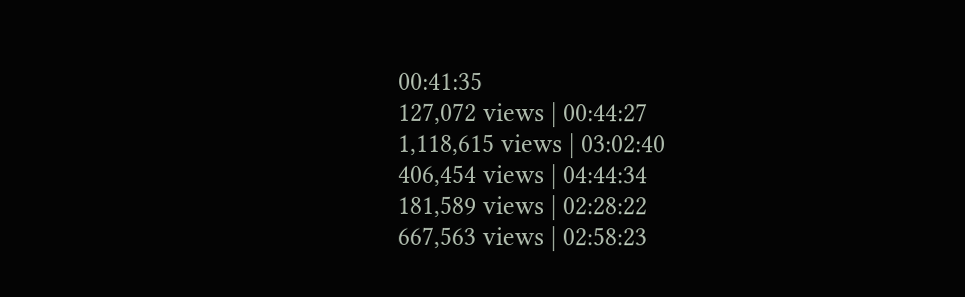00:41:35
127,072 views | 00:44:27
1,118,615 views | 03:02:40
406,454 views | 04:44:34
181,589 views | 02:28:22
667,563 views | 02:58:23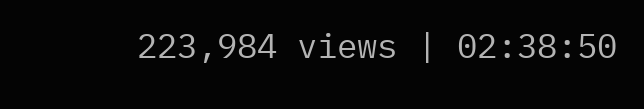223,984 views | 02:38:50